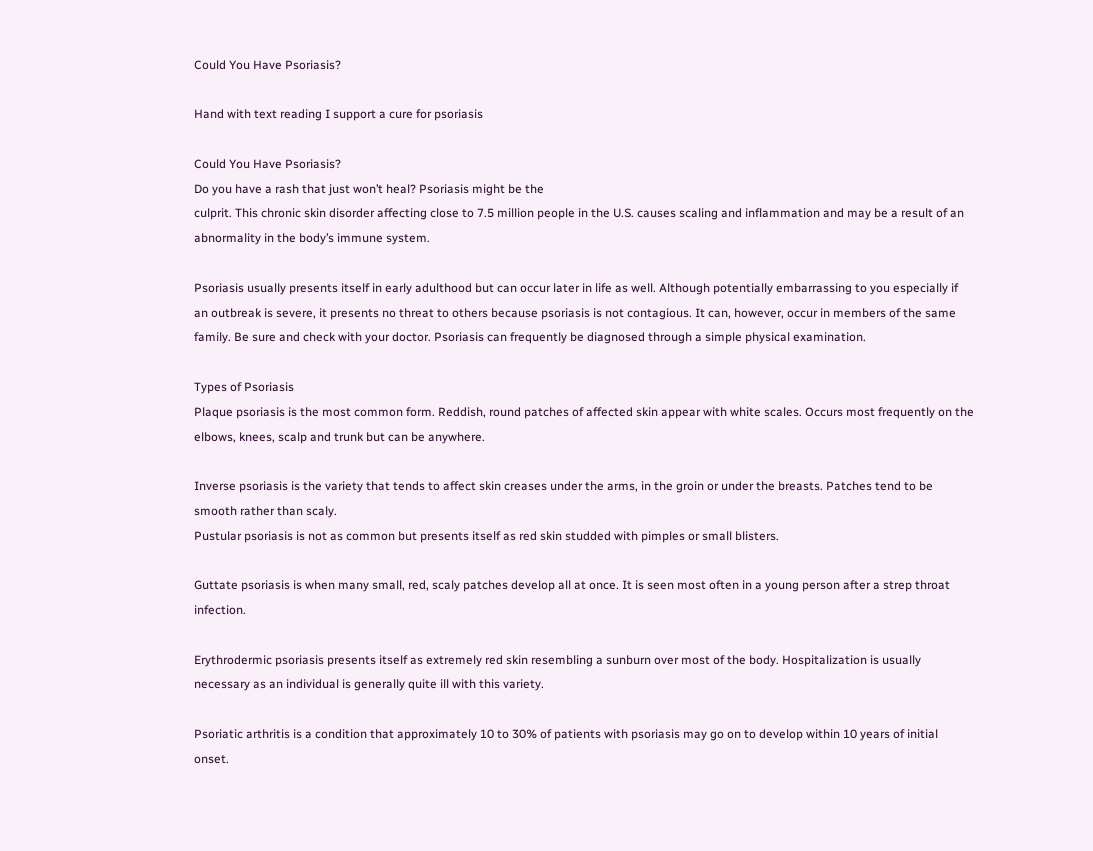Could You Have Psoriasis?

Hand with text reading I support a cure for psoriasis

Could You Have Psoriasis?
Do you have a rash that just won’t heal? Psoriasis might be the
culprit. This chronic skin disorder affecting close to 7.5 million people in the U.S. causes scaling and inflammation and may be a result of an abnormality in the body’s immune system.

Psoriasis usually presents itself in early adulthood but can occur later in life as well. Although potentially embarrassing to you especially if an outbreak is severe, it presents no threat to others because psoriasis is not contagious. It can, however, occur in members of the same family. Be sure and check with your doctor. Psoriasis can frequently be diagnosed through a simple physical examination.

Types of Psoriasis
Plaque psoriasis is the most common form. Reddish, round patches of affected skin appear with white scales. Occurs most frequently on the elbows, knees, scalp and trunk but can be anywhere.

Inverse psoriasis is the variety that tends to affect skin creases under the arms, in the groin or under the breasts. Patches tend to be smooth rather than scaly.
Pustular psoriasis is not as common but presents itself as red skin studded with pimples or small blisters.

Guttate psoriasis is when many small, red, scaly patches develop all at once. It is seen most often in a young person after a strep throat infection.

Erythrodermic psoriasis presents itself as extremely red skin resembling a sunburn over most of the body. Hospitalization is usually necessary as an individual is generally quite ill with this variety.

Psoriatic arthritis is a condition that approximately 10 to 30% of patients with psoriasis may go on to develop within 10 years of initial onset.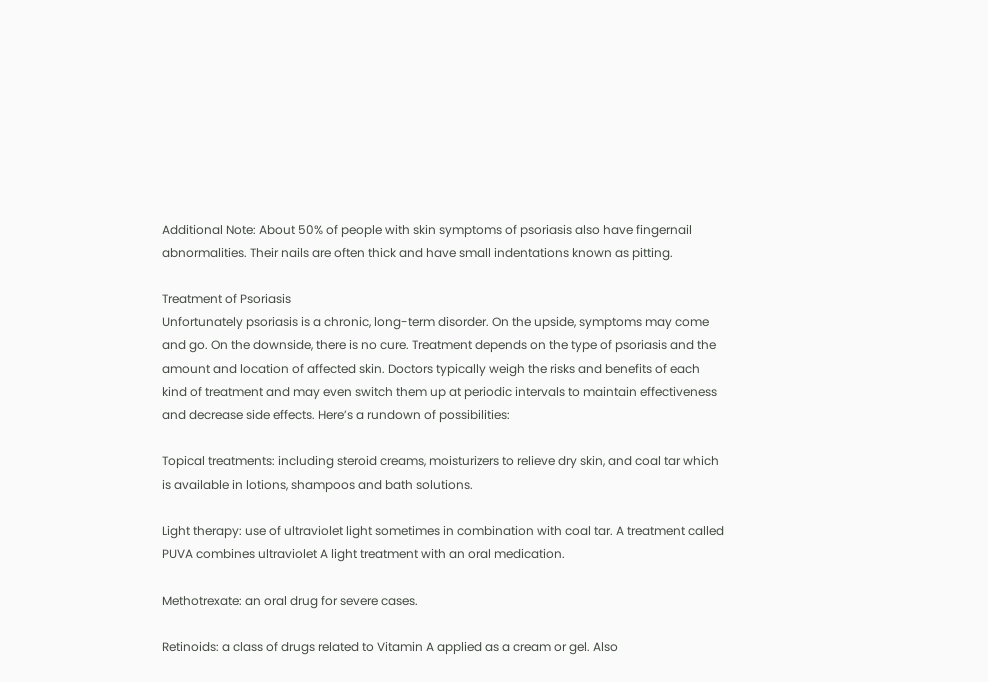Additional Note: About 50% of people with skin symptoms of psoriasis also have fingernail abnormalities. Their nails are often thick and have small indentations known as pitting.

Treatment of Psoriasis
Unfortunately psoriasis is a chronic, long-term disorder. On the upside, symptoms may come and go. On the downside, there is no cure. Treatment depends on the type of psoriasis and the amount and location of affected skin. Doctors typically weigh the risks and benefits of each kind of treatment and may even switch them up at periodic intervals to maintain effectiveness and decrease side effects. Here’s a rundown of possibilities:

Topical treatments: including steroid creams, moisturizers to relieve dry skin, and coal tar which is available in lotions, shampoos and bath solutions.

Light therapy: use of ultraviolet light sometimes in combination with coal tar. A treatment called PUVA combines ultraviolet A light treatment with an oral medication.

Methotrexate: an oral drug for severe cases.

Retinoids: a class of drugs related to Vitamin A applied as a cream or gel. Also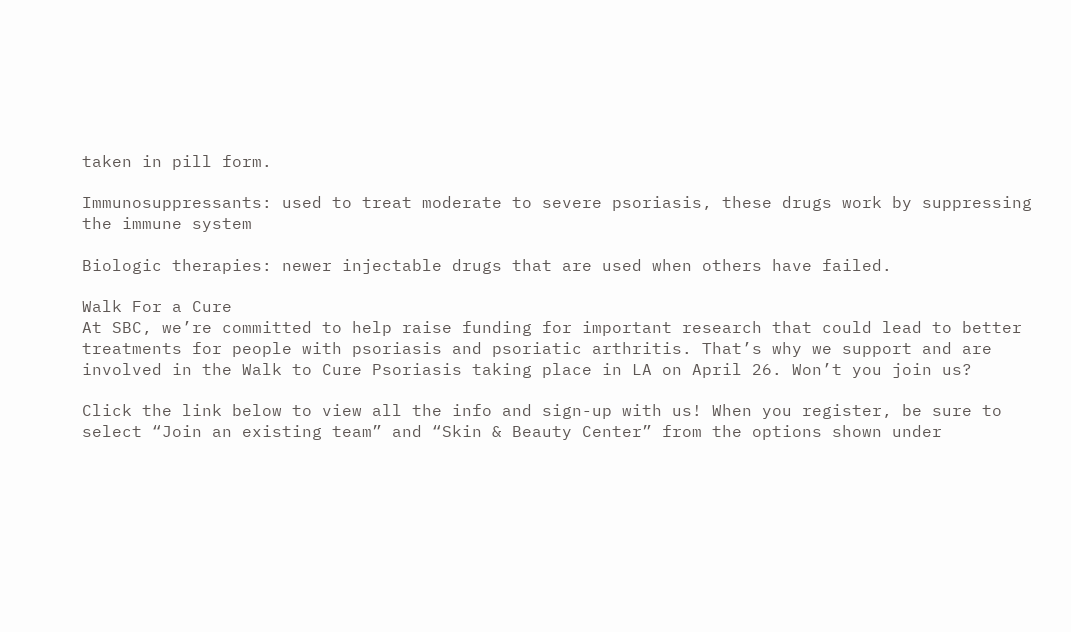taken in pill form.

Immunosuppressants: used to treat moderate to severe psoriasis, these drugs work by suppressing the immune system

Biologic therapies: newer injectable drugs that are used when others have failed.

Walk For a Cure
At SBC, we’re committed to help raise funding for important research that could lead to better treatments for people with psoriasis and psoriatic arthritis. That’s why we support and are involved in the Walk to Cure Psoriasis taking place in LA on April 26. Won’t you join us?

Click the link below to view all the info and sign-up with us! When you register, be sure to select “Join an existing team” and “Skin & Beauty Center” from the options shown under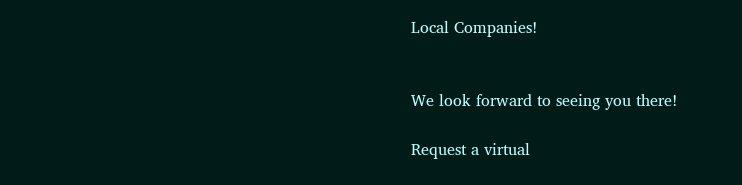Local Companies!


We look forward to seeing you there!

Request a virtual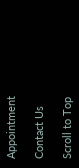Appointment

Contact Us

Scroll to Top